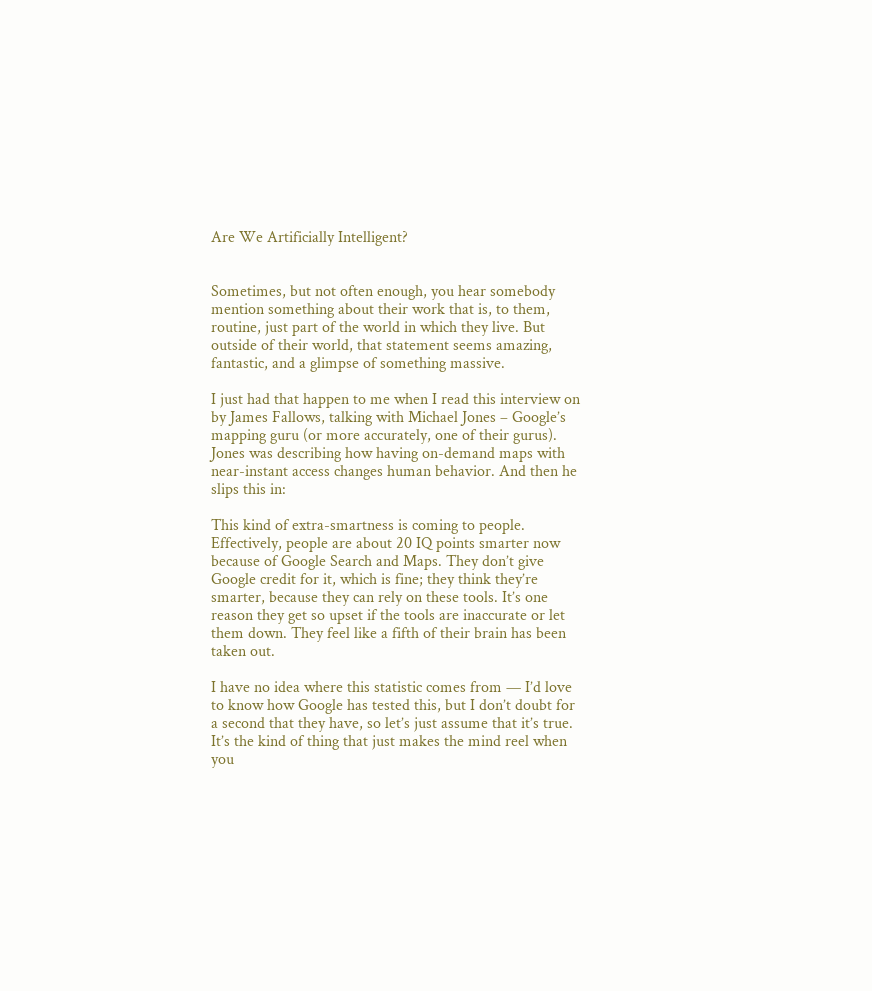Are We Artificially Intelligent?


Sometimes, but not often enough, you hear somebody mention something about their work that is, to them, routine, just part of the world in which they live. But outside of their world, that statement seems amazing, fantastic, and a glimpse of something massive.

I just had that happen to me when I read this interview on by James Fallows, talking with Michael Jones – Google’s mapping guru (or more accurately, one of their gurus).  Jones was describing how having on-demand maps with near-instant access changes human behavior. And then he slips this in:

This kind of extra-smartness is coming to people. Effectively, people are about 20 IQ points smarter now because of Google Search and Maps. They don’t give Google credit for it, which is fine; they think they’re smarter, because they can rely on these tools. It’s one reason they get so upset if the tools are inaccurate or let them down. They feel like a fifth of their brain has been taken out.

I have no idea where this statistic comes from — I’d love to know how Google has tested this, but I don’t doubt for a second that they have, so let’s just assume that it’s true. It’s the kind of thing that just makes the mind reel when you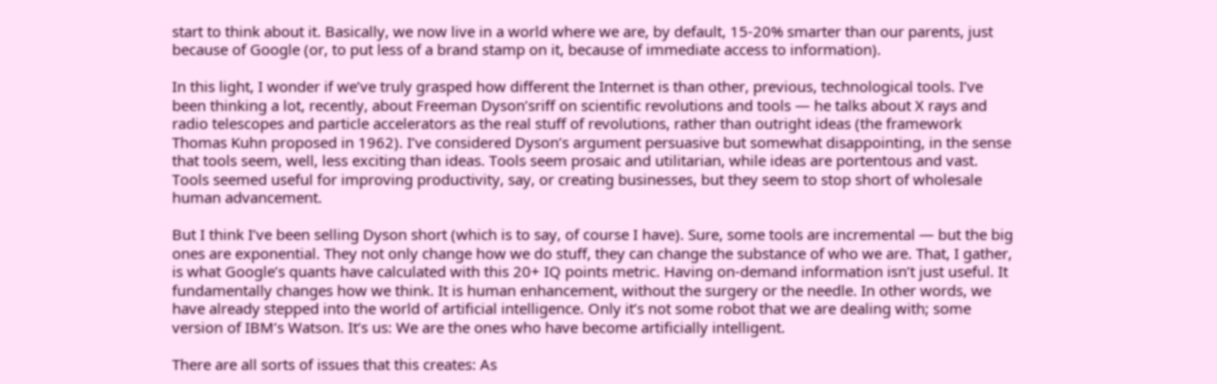start to think about it. Basically, we now live in a world where we are, by default, 15-20% smarter than our parents, just because of Google (or, to put less of a brand stamp on it, because of immediate access to information).

In this light, I wonder if we’ve truly grasped how different the Internet is than other, previous, technological tools. I’ve been thinking a lot, recently, about Freeman Dyson’sriff on scientific revolutions and tools — he talks about X rays and radio telescopes and particle accelerators as the real stuff of revolutions, rather than outright ideas (the framework Thomas Kuhn proposed in 1962). I’ve considered Dyson’s argument persuasive but somewhat disappointing, in the sense that tools seem, well, less exciting than ideas. Tools seem prosaic and utilitarian, while ideas are portentous and vast. Tools seemed useful for improving productivity, say, or creating businesses, but they seem to stop short of wholesale human advancement.

But I think I’ve been selling Dyson short (which is to say, of course I have). Sure, some tools are incremental — but the big ones are exponential. They not only change how we do stuff, they can change the substance of who we are. That, I gather, is what Google’s quants have calculated with this 20+ IQ points metric. Having on-demand information isn’t just useful. It fundamentally changes how we think. It is human enhancement, without the surgery or the needle. In other words, we have already stepped into the world of artificial intelligence. Only it’s not some robot that we are dealing with; some version of IBM’s Watson. It’s us: We are the ones who have become artificially intelligent.

There are all sorts of issues that this creates: As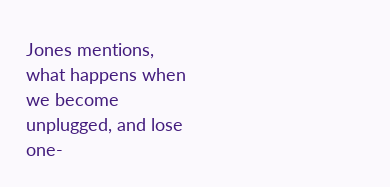Jones mentions, what happens when we become unplugged, and lose one-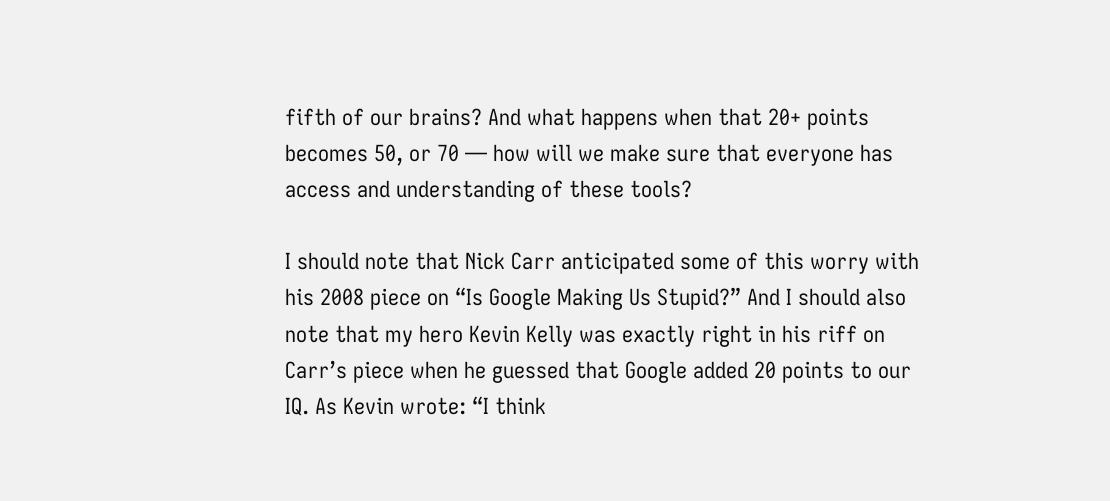fifth of our brains? And what happens when that 20+ points becomes 50, or 70 — how will we make sure that everyone has access and understanding of these tools?

I should note that Nick Carr anticipated some of this worry with his 2008 piece on “Is Google Making Us Stupid?” And I should also note that my hero Kevin Kelly was exactly right in his riff on Carr’s piece when he guessed that Google added 20 points to our IQ. As Kevin wrote: “I think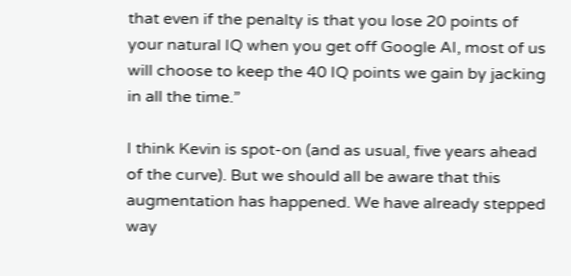that even if the penalty is that you lose 20 points of your natural IQ when you get off Google AI, most of us will choose to keep the 40 IQ points we gain by jacking in all the time.”

I think Kevin is spot-on (and as usual, five years ahead of the curve). But we should all be aware that this augmentation has happened. We have already stepped way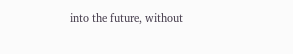into the future, without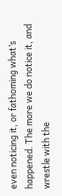even noticing it, or fathoming what’s happened. The more we do notice it, and wrestle with the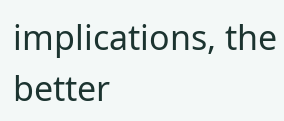implications, the better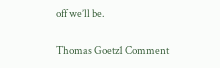off we’ll be.

Thomas Goetz1 Comment